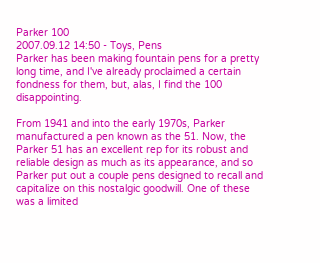Parker 100
2007.09.12 14:50 - Toys, Pens
Parker has been making fountain pens for a pretty long time, and I've already proclaimed a certain fondness for them, but, alas, I find the 100 disappointing.

From 1941 and into the early 1970s, Parker manufactured a pen known as the 51. Now, the Parker 51 has an excellent rep for its robust and reliable design as much as its appearance, and so Parker put out a couple pens designed to recall and capitalize on this nostalgic goodwill. One of these was a limited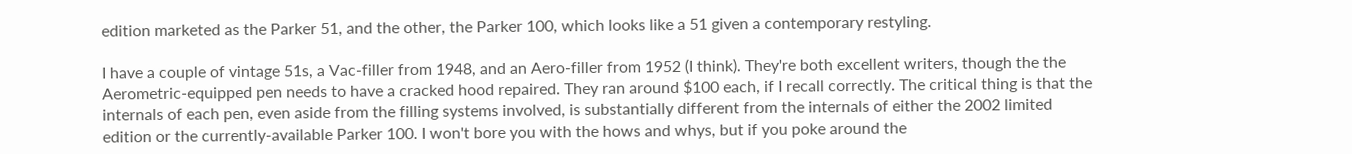edition marketed as the Parker 51, and the other, the Parker 100, which looks like a 51 given a contemporary restyling.

I have a couple of vintage 51s, a Vac-filler from 1948, and an Aero-filler from 1952 (I think). They're both excellent writers, though the the Aerometric-equipped pen needs to have a cracked hood repaired. They ran around $100 each, if I recall correctly. The critical thing is that the internals of each pen, even aside from the filling systems involved, is substantially different from the internals of either the 2002 limited edition or the currently-available Parker 100. I won't bore you with the hows and whys, but if you poke around the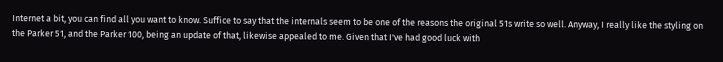Internet a bit, you can find all you want to know. Suffice to say that the internals seem to be one of the reasons the original 51s write so well. Anyway, I really like the styling on the Parker 51, and the Parker 100, being an update of that, likewise appealed to me. Given that I've had good luck with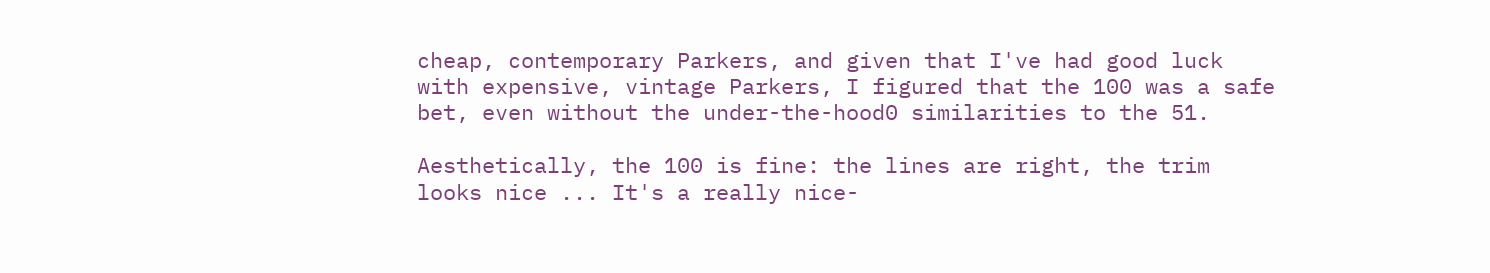cheap, contemporary Parkers, and given that I've had good luck with expensive, vintage Parkers, I figured that the 100 was a safe bet, even without the under-the-hood0 similarities to the 51.

Aesthetically, the 100 is fine: the lines are right, the trim looks nice ... It's a really nice-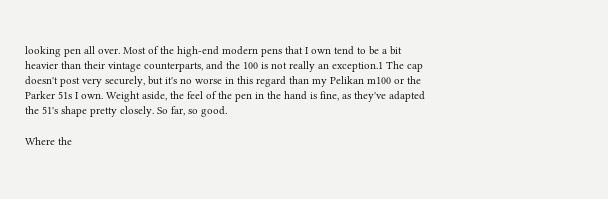looking pen all over. Most of the high-end modern pens that I own tend to be a bit heavier than their vintage counterparts, and the 100 is not really an exception.1 The cap doesn't post very securely, but it's no worse in this regard than my Pelikan m100 or the Parker 51s I own. Weight aside, the feel of the pen in the hand is fine, as they've adapted the 51's shape pretty closely. So far, so good.

Where the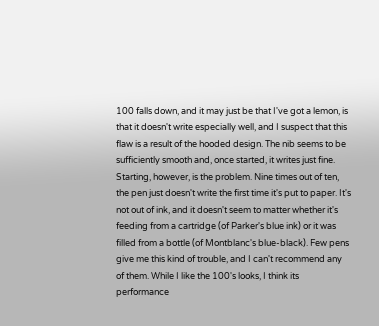100 falls down, and it may just be that I've got a lemon, is that it doesn't write especially well, and I suspect that this flaw is a result of the hooded design. The nib seems to be sufficiently smooth and, once started, it writes just fine. Starting, however, is the problem. Nine times out of ten, the pen just doesn't write the first time it's put to paper. It's not out of ink, and it doesn't seem to matter whether it's feeding from a cartridge (of Parker's blue ink) or it was filled from a bottle (of Montblanc's blue-black). Few pens give me this kind of trouble, and I can't recommend any of them. While I like the 100's looks, I think its performance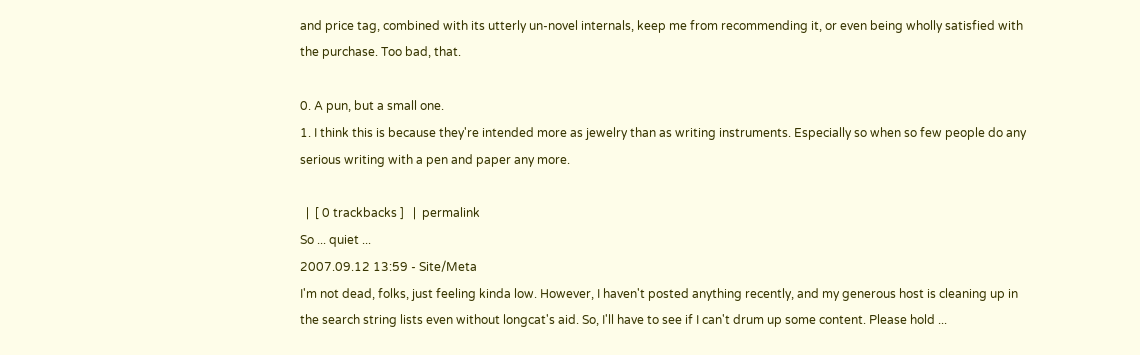and price tag, combined with its utterly un-novel internals, keep me from recommending it, or even being wholly satisfied with the purchase. Too bad, that.

0. A pun, but a small one.
1. I think this is because they're intended more as jewelry than as writing instruments. Especially so when so few people do any serious writing with a pen and paper any more.

  |  [ 0 trackbacks ]   |  permalink
So ... quiet ...
2007.09.12 13:59 - Site/Meta
I'm not dead, folks, just feeling kinda low. However, I haven't posted anything recently, and my generous host is cleaning up in the search string lists even without longcat's aid. So, I'll have to see if I can't drum up some content. Please hold ...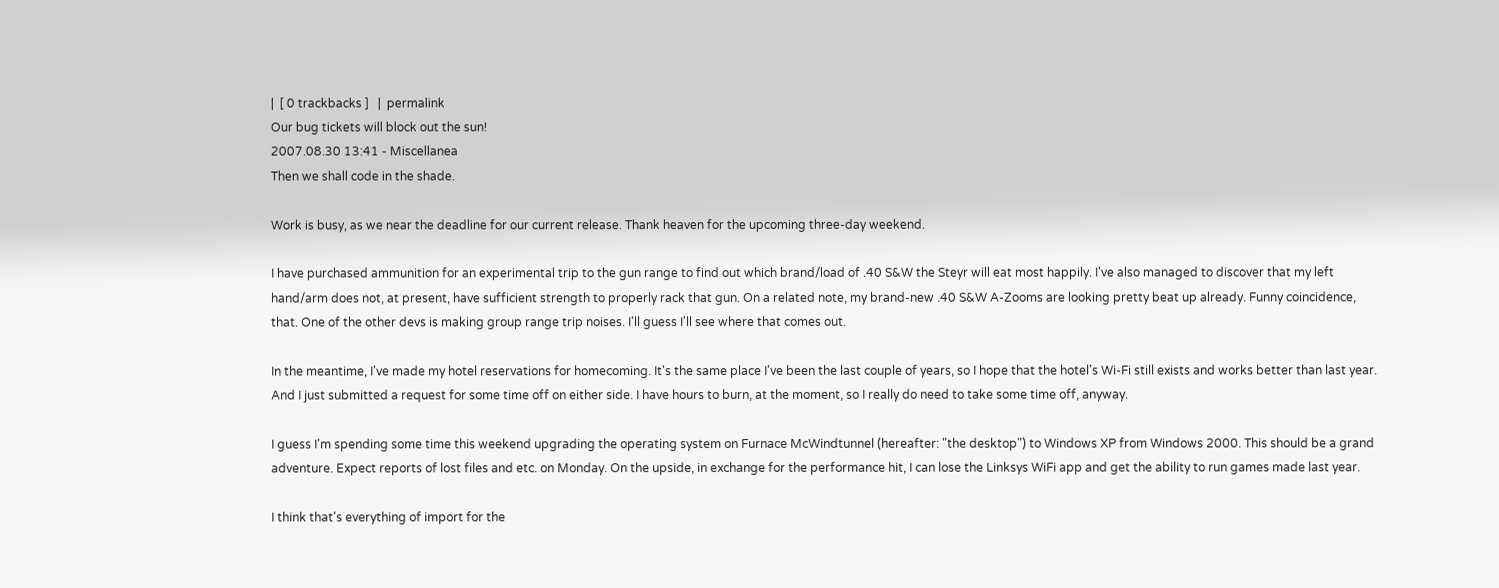|  [ 0 trackbacks ]   |  permalink
Our bug tickets will block out the sun!
2007.08.30 13:41 - Miscellanea
Then we shall code in the shade.

Work is busy, as we near the deadline for our current release. Thank heaven for the upcoming three-day weekend.

I have purchased ammunition for an experimental trip to the gun range to find out which brand/load of .40 S&W the Steyr will eat most happily. I've also managed to discover that my left hand/arm does not, at present, have sufficient strength to properly rack that gun. On a related note, my brand-new .40 S&W A-Zooms are looking pretty beat up already. Funny coincidence, that. One of the other devs is making group range trip noises. I'll guess I'll see where that comes out.

In the meantime, I've made my hotel reservations for homecoming. It's the same place I've been the last couple of years, so I hope that the hotel's Wi-Fi still exists and works better than last year. And I just submitted a request for some time off on either side. I have hours to burn, at the moment, so I really do need to take some time off, anyway.

I guess I'm spending some time this weekend upgrading the operating system on Furnace McWindtunnel (hereafter: "the desktop") to Windows XP from Windows 2000. This should be a grand adventure. Expect reports of lost files and etc. on Monday. On the upside, in exchange for the performance hit, I can lose the Linksys WiFi app and get the ability to run games made last year.

I think that's everything of import for the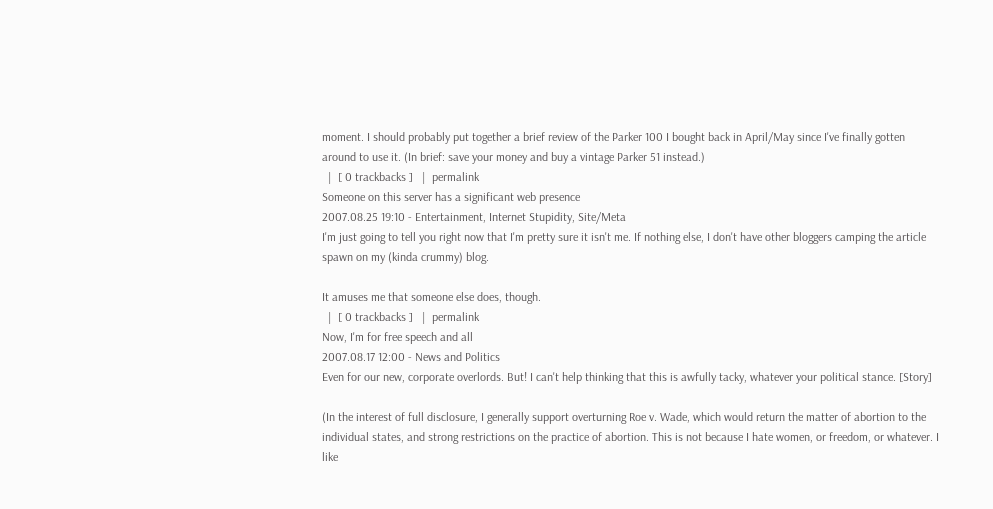moment. I should probably put together a brief review of the Parker 100 I bought back in April/May since I've finally gotten around to use it. (In brief: save your money and buy a vintage Parker 51 instead.)
  |  [ 0 trackbacks ]   |  permalink
Someone on this server has a significant web presence
2007.08.25 19:10 - Entertainment, Internet Stupidity, Site/Meta
I'm just going to tell you right now that I'm pretty sure it isn't me. If nothing else, I don't have other bloggers camping the article spawn on my (kinda crummy) blog.

It amuses me that someone else does, though.
  |  [ 0 trackbacks ]   |  permalink
Now, I'm for free speech and all
2007.08.17 12:00 - News and Politics
Even for our new, corporate overlords. But! I can't help thinking that this is awfully tacky, whatever your political stance. [Story]

(In the interest of full disclosure, I generally support overturning Roe v. Wade, which would return the matter of abortion to the individual states, and strong restrictions on the practice of abortion. This is not because I hate women, or freedom, or whatever. I like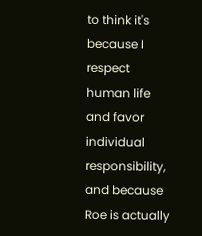to think it's because I respect human life and favor individual responsibility, and because Roe is actually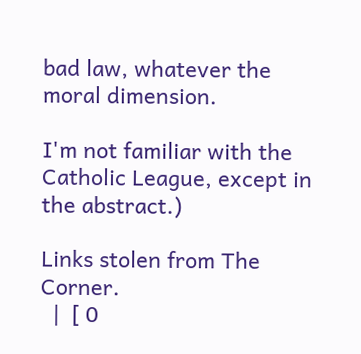bad law, whatever the moral dimension.

I'm not familiar with the Catholic League, except in the abstract.)

Links stolen from The Corner.
  |  [ 0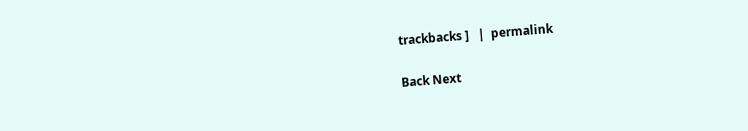trackbacks ]   |  permalink

Back Next